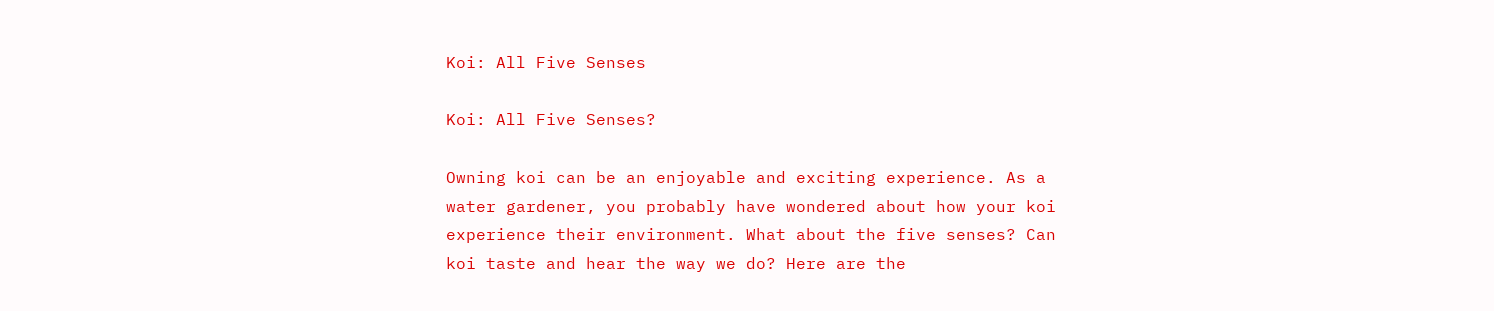Koi: All Five Senses

Koi: All Five Senses?

Owning koi can be an enjoyable and exciting experience. As a water gardener, you probably have wondered about how your koi experience their environment. What about the five senses? Can koi taste and hear the way we do? Here are the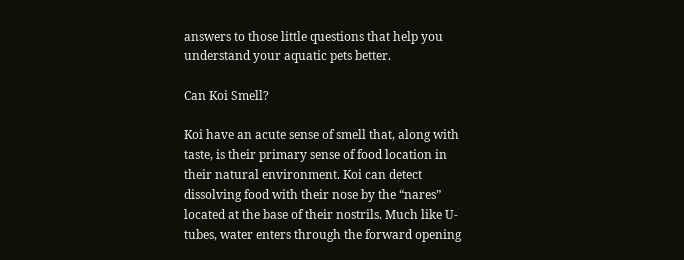answers to those little questions that help you understand your aquatic pets better.

Can Koi Smell?

Koi have an acute sense of smell that, along with taste, is their primary sense of food location in their natural environment. Koi can detect dissolving food with their nose by the “nares” located at the base of their nostrils. Much like U-tubes, water enters through the forward opening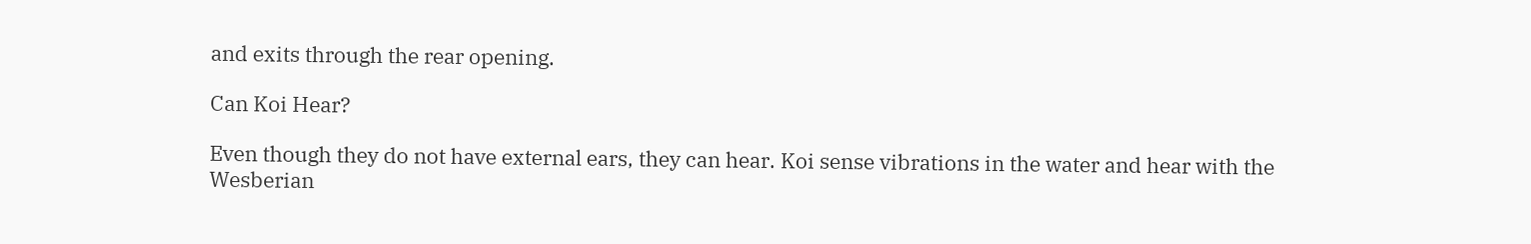and exits through the rear opening.

Can Koi Hear?

Even though they do not have external ears, they can hear. Koi sense vibrations in the water and hear with the Wesberian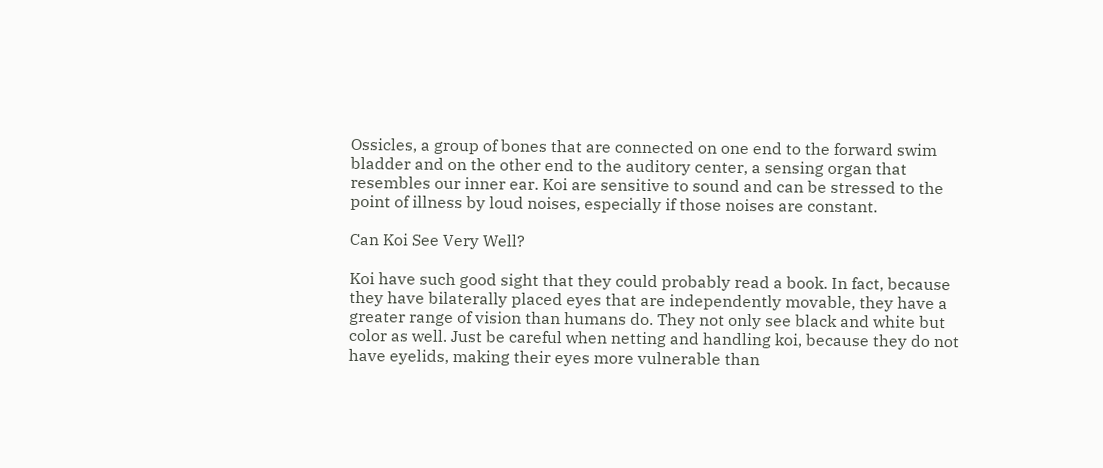Ossicles, a group of bones that are connected on one end to the forward swim bladder and on the other end to the auditory center, a sensing organ that resembles our inner ear. Koi are sensitive to sound and can be stressed to the point of illness by loud noises, especially if those noises are constant.

Can Koi See Very Well?

Koi have such good sight that they could probably read a book. In fact, because they have bilaterally placed eyes that are independently movable, they have a greater range of vision than humans do. They not only see black and white but color as well. Just be careful when netting and handling koi, because they do not have eyelids, making their eyes more vulnerable than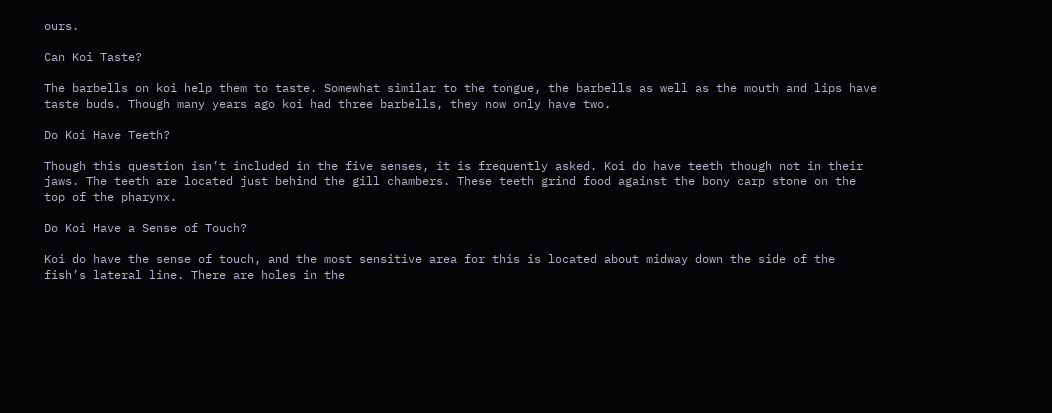ours.

Can Koi Taste?

The barbells on koi help them to taste. Somewhat similar to the tongue, the barbells as well as the mouth and lips have taste buds. Though many years ago koi had three barbells, they now only have two.

Do Koi Have Teeth?

Though this question isn’t included in the five senses, it is frequently asked. Koi do have teeth though not in their jaws. The teeth are located just behind the gill chambers. These teeth grind food against the bony carp stone on the top of the pharynx.

Do Koi Have a Sense of Touch?

Koi do have the sense of touch, and the most sensitive area for this is located about midway down the side of the fish’s lateral line. There are holes in the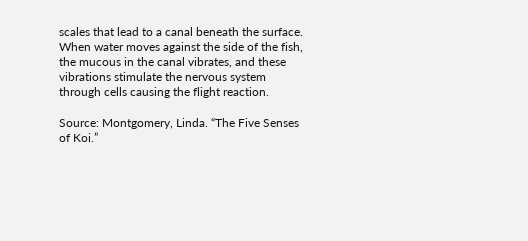scales that lead to a canal beneath the surface. When water moves against the side of the fish, the mucous in the canal vibrates, and these vibrations stimulate the nervous system through cells causing the flight reaction.

Source: Montgomery, Linda. “The Five Senses of Koi.”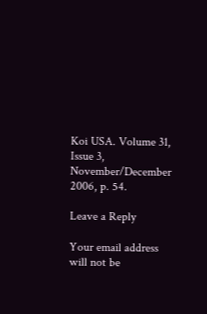Koi USA. Volume 31, Issue 3, November/December 2006, p. 54.

Leave a Reply

Your email address will not be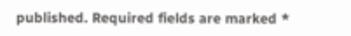published. Required fields are marked *